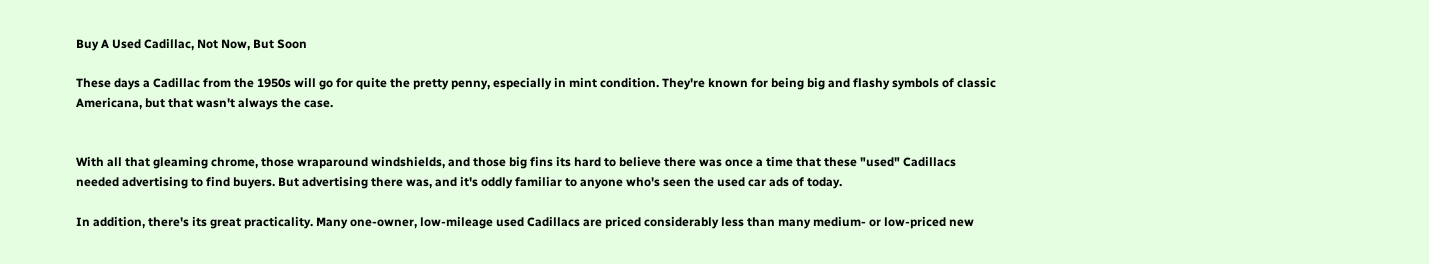Buy A Used Cadillac, Not Now, But Soon

These days a Cadillac from the 1950s will go for quite the pretty penny, especially in mint condition. They're known for being big and flashy symbols of classic Americana, but that wasn't always the case.


With all that gleaming chrome, those wraparound windshields, and those big fins its hard to believe there was once a time that these "used" Cadillacs needed advertising to find buyers. But advertising there was, and it's oddly familiar to anyone who's seen the used car ads of today.

In addition, there's its great practicality. Many one-owner, low-mileage used Cadillacs are priced considerably less than many medium- or low-priced new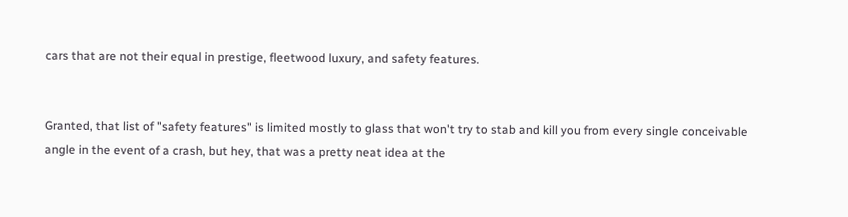cars that are not their equal in prestige, fleetwood luxury, and safety features.


Granted, that list of "safety features" is limited mostly to glass that won't try to stab and kill you from every single conceivable angle in the event of a crash, but hey, that was a pretty neat idea at the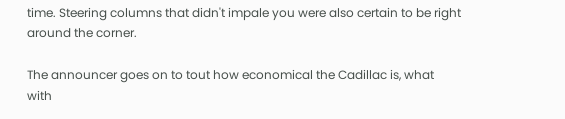time. Steering columns that didn't impale you were also certain to be right around the corner.

The announcer goes on to tout how economical the Cadillac is, what with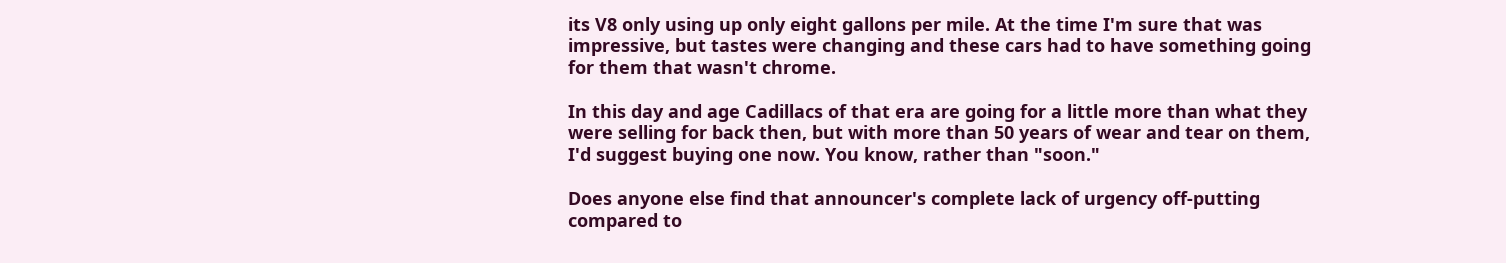its V8 only using up only eight gallons per mile. At the time I'm sure that was impressive, but tastes were changing and these cars had to have something going for them that wasn't chrome.

In this day and age Cadillacs of that era are going for a little more than what they were selling for back then, but with more than 50 years of wear and tear on them, I'd suggest buying one now. You know, rather than "soon."

Does anyone else find that announcer's complete lack of urgency off-putting compared to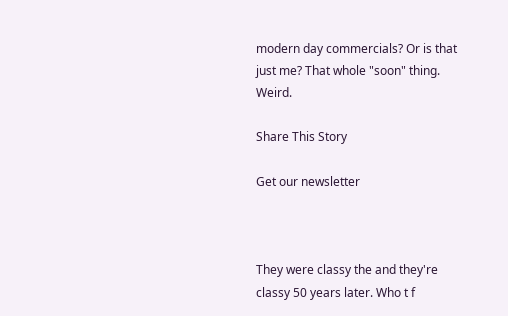modern day commercials? Or is that just me? That whole "soon" thing. Weird.

Share This Story

Get our newsletter



They were classy the and they're classy 50 years later. Who t f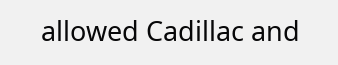allowed Cadillac and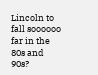Lincoln to fall soooooo far in the 80s and 90s?